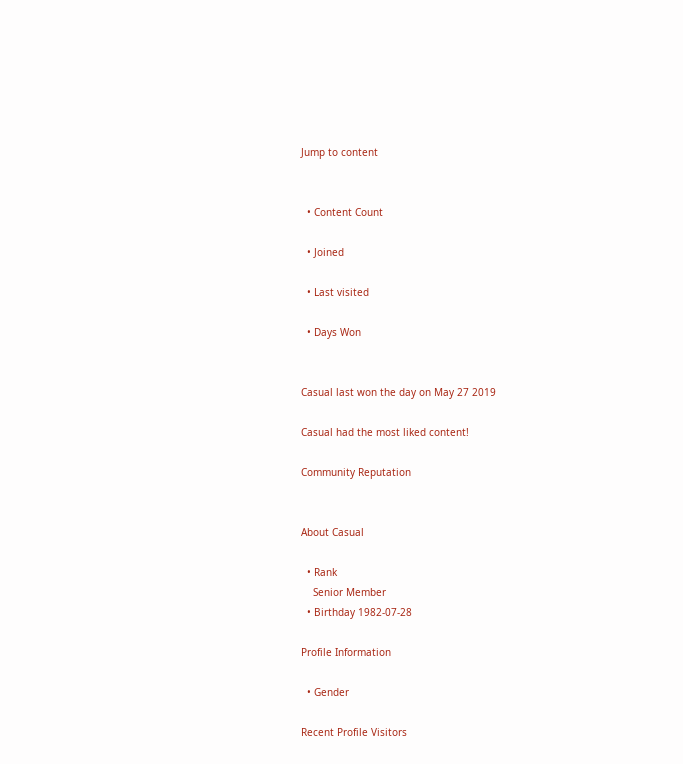Jump to content


  • Content Count

  • Joined

  • Last visited

  • Days Won


Casual last won the day on May 27 2019

Casual had the most liked content!

Community Reputation


About Casual

  • Rank
    Senior Member
  • Birthday 1982-07-28

Profile Information

  • Gender

Recent Profile Visitors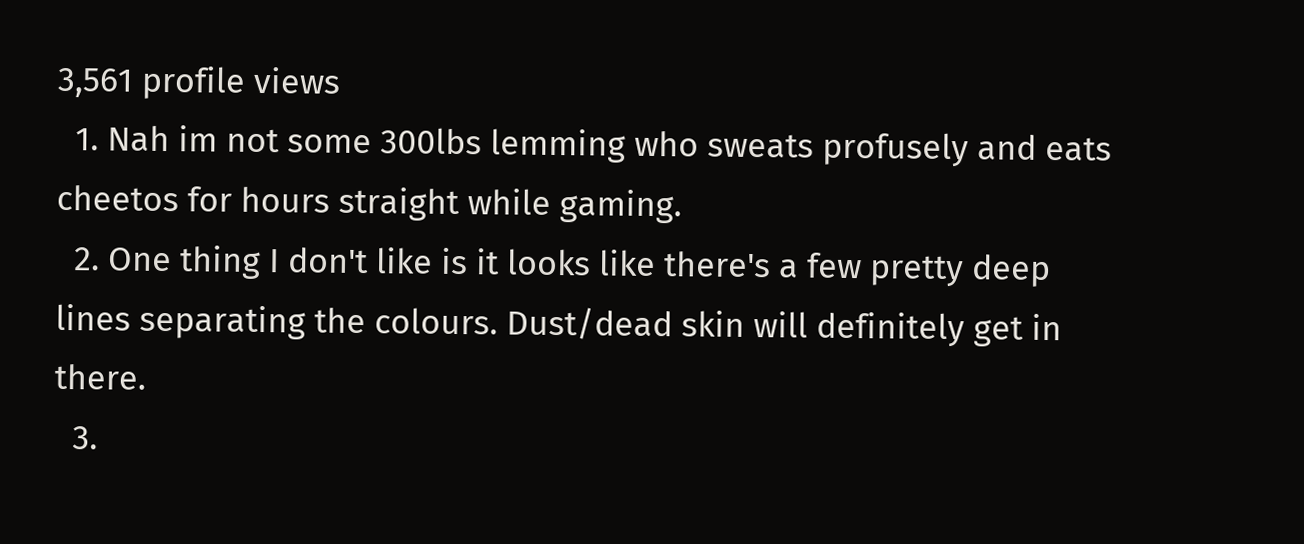3,561 profile views
  1. Nah im not some 300lbs lemming who sweats profusely and eats cheetos for hours straight while gaming.
  2. One thing I don't like is it looks like there's a few pretty deep lines separating the colours. Dust/dead skin will definitely get in there.
  3.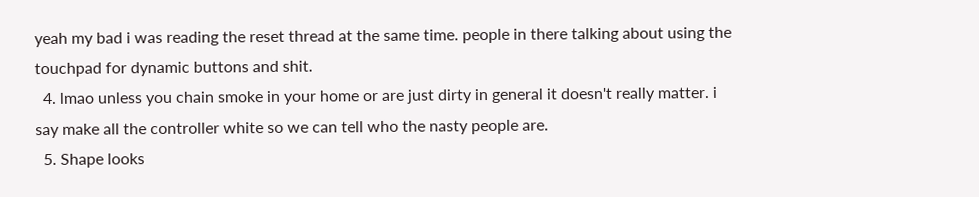yeah my bad i was reading the reset thread at the same time. people in there talking about using the touchpad for dynamic buttons and shit.
  4. lmao unless you chain smoke in your home or are just dirty in general it doesn't really matter. i say make all the controller white so we can tell who the nasty people are.
  5. Shape looks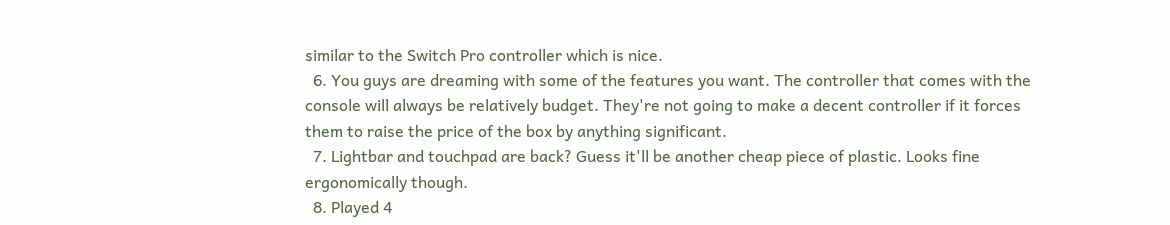similar to the Switch Pro controller which is nice.
  6. You guys are dreaming with some of the features you want. The controller that comes with the console will always be relatively budget. They're not going to make a decent controller if it forces them to raise the price of the box by anything significant.
  7. Lightbar and touchpad are back? Guess it'll be another cheap piece of plastic. Looks fine ergonomically though.
  8. Played 4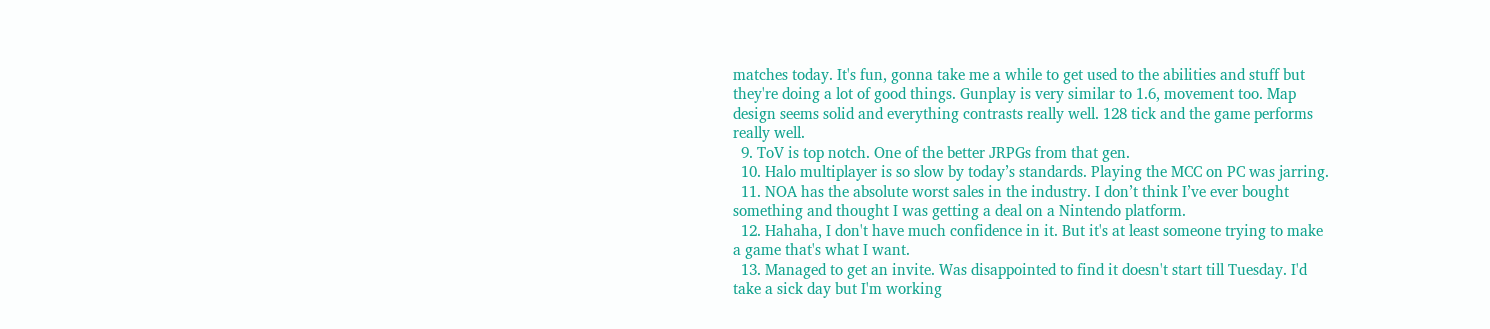matches today. It's fun, gonna take me a while to get used to the abilities and stuff but they're doing a lot of good things. Gunplay is very similar to 1.6, movement too. Map design seems solid and everything contrasts really well. 128 tick and the game performs really well.
  9. ToV is top notch. One of the better JRPGs from that gen.
  10. Halo multiplayer is so slow by today’s standards. Playing the MCC on PC was jarring.
  11. NOA has the absolute worst sales in the industry. I don’t think I’ve ever bought something and thought I was getting a deal on a Nintendo platform.
  12. Hahaha, I don't have much confidence in it. But it's at least someone trying to make a game that's what I want.
  13. Managed to get an invite. Was disappointed to find it doesn't start till Tuesday. I'd take a sick day but I'm working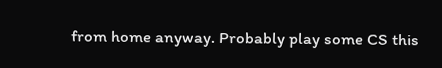from home anyway. Probably play some CS this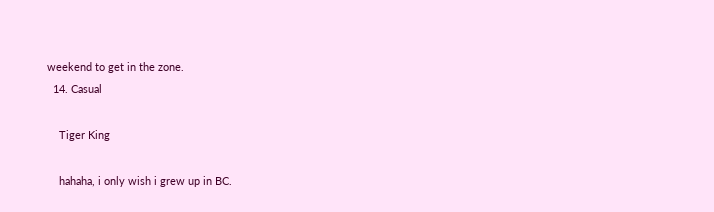weekend to get in the zone.
  14. Casual

    Tiger King

    hahaha, i only wish i grew up in BC.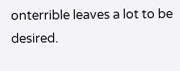onterrible leaves a lot to be desired.